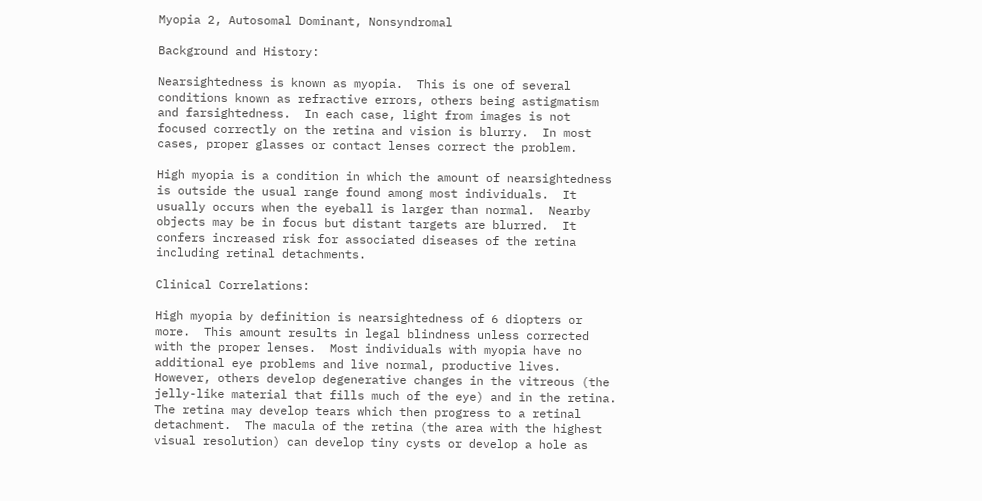Myopia 2, Autosomal Dominant, Nonsyndromal

Background and History:

Nearsightedness is known as myopia.  This is one of several conditions known as refractive errors, others being astigmatism and farsightedness.  In each case, light from images is not focused correctly on the retina and vision is blurry.  In most cases, proper glasses or contact lenses correct the problem.

High myopia is a condition in which the amount of nearsightedness is outside the usual range found among most individuals.  It usually occurs when the eyeball is larger than normal.  Nearby objects may be in focus but distant targets are blurred.  It confers increased risk for associated diseases of the retina including retinal detachments.

Clinical Correlations:

High myopia by definition is nearsightedness of 6 diopters or more.  This amount results in legal blindness unless corrected with the proper lenses.  Most individuals with myopia have no additional eye problems and live normal, productive lives.  However, others develop degenerative changes in the vitreous (the jelly-like material that fills much of the eye) and in the retina.  The retina may develop tears which then progress to a retinal detachment.  The macula of the retina (the area with the highest visual resolution) can develop tiny cysts or develop a hole as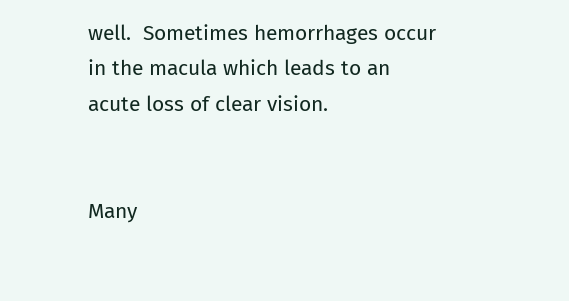well.  Sometimes hemorrhages occur in the macula which leads to an acute loss of clear vision.


Many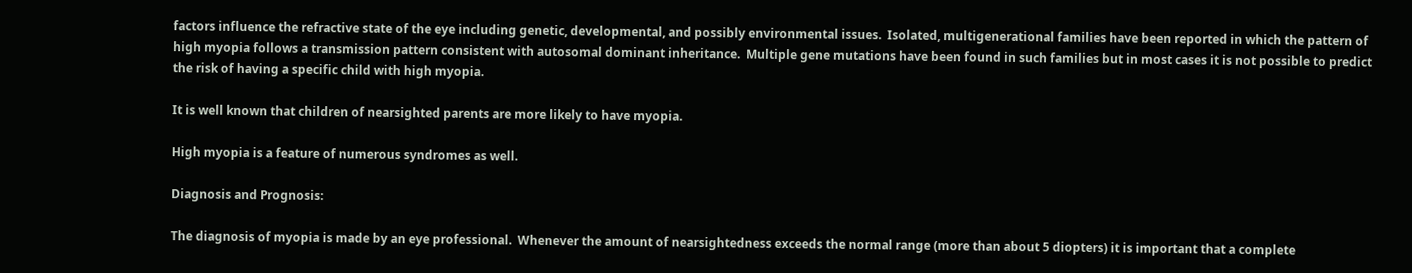factors influence the refractive state of the eye including genetic, developmental, and possibly environmental issues.  Isolated, multigenerational families have been reported in which the pattern of high myopia follows a transmission pattern consistent with autosomal dominant inheritance.  Multiple gene mutations have been found in such families but in most cases it is not possible to predict the risk of having a specific child with high myopia.

It is well known that children of nearsighted parents are more likely to have myopia.

High myopia is a feature of numerous syndromes as well.

Diagnosis and Prognosis:

The diagnosis of myopia is made by an eye professional.  Whenever the amount of nearsightedness exceeds the normal range (more than about 5 diopters) it is important that a complete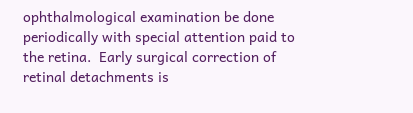ophthalmological examination be done periodically with special attention paid to the retina.  Early surgical correction of retinal detachments is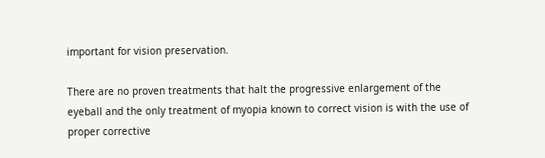important for vision preservation.

There are no proven treatments that halt the progressive enlargement of the eyeball and the only treatment of myopia known to correct vision is with the use of proper corrective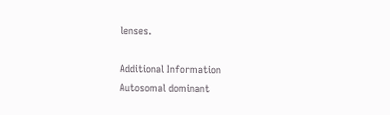lenses.

Additional Information
Autosomal dominant